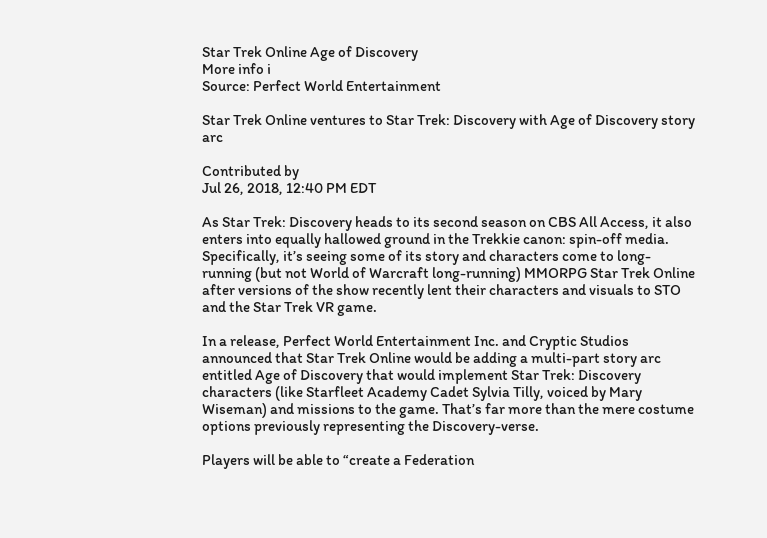Star Trek Online Age of Discovery
More info i
Source: Perfect World Entertainment

Star Trek Online ventures to Star Trek: Discovery with Age of Discovery story arc

Contributed by
Jul 26, 2018, 12:40 PM EDT

As Star Trek: Discovery heads to its second season on CBS All Access, it also enters into equally hallowed ground in the Trekkie canon: spin-off media. Specifically, it’s seeing some of its story and characters come to long-running (but not World of Warcraft long-running) MMORPG Star Trek Online after versions of the show recently lent their characters and visuals to STO and the Star Trek VR game.

In a release, Perfect World Entertainment Inc. and Cryptic Studios announced that Star Trek Online would be adding a multi-part story arc entitled Age of Discovery that would implement Star Trek: Discovery characters (like Starfleet Academy Cadet Sylvia Tilly, voiced by Mary Wiseman) and missions to the game. That’s far more than the mere costume options previously representing the Discovery-verse.

Players will be able to “create a Federation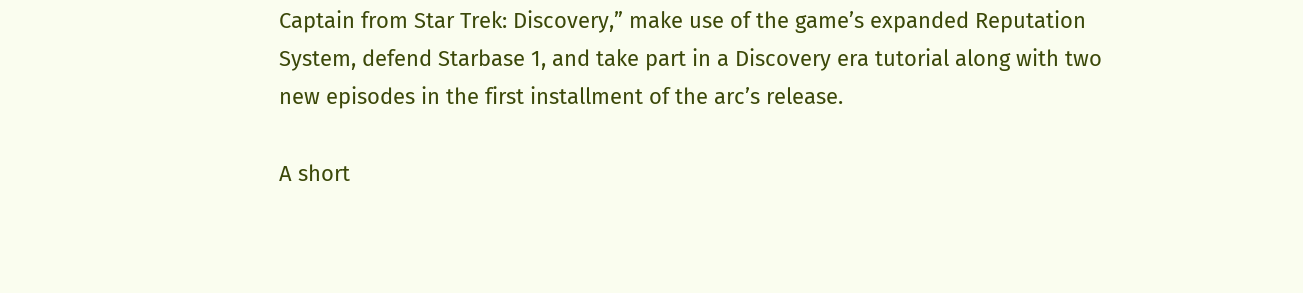Captain from Star Trek: Discovery,” make use of the game’s expanded Reputation System, defend Starbase 1, and take part in a Discovery era tutorial along with two new episodes in the first installment of the arc’s release.

A short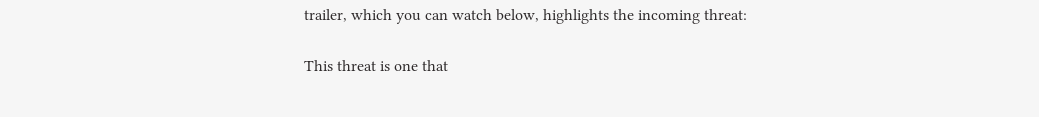trailer, which you can watch below, highlights the incoming threat:

This threat is one that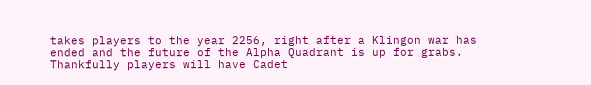takes players to the year 2256, right after a Klingon war has ended and the future of the Alpha Quadrant is up for grabs. Thankfully players will have Cadet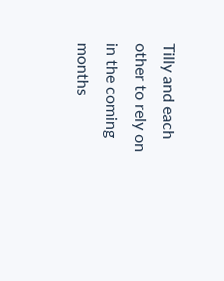Tilly and each other to rely on in the coming months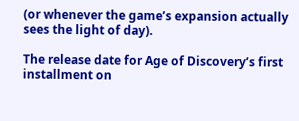(or whenever the game’s expansion actually sees the light of day).

The release date for Age of Discovery’s first installment on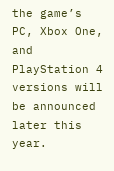the game’s PC, Xbox One, and PlayStation 4 versions will be announced later this year.